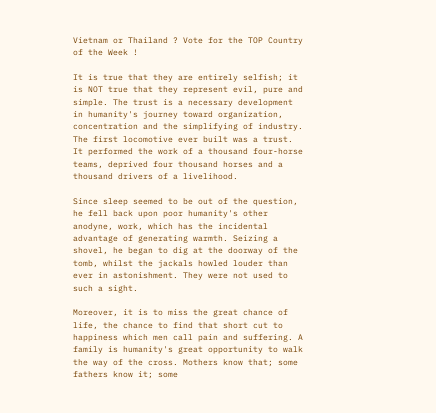Vietnam or Thailand ? Vote for the TOP Country of the Week !

It is true that they are entirely selfish; it is NOT true that they represent evil, pure and simple. The trust is a necessary development in humanity's journey toward organization, concentration and the simplifying of industry. The first locomotive ever built was a trust. It performed the work of a thousand four-horse teams, deprived four thousand horses and a thousand drivers of a livelihood.

Since sleep seemed to be out of the question, he fell back upon poor humanity's other anodyne, work, which has the incidental advantage of generating warmth. Seizing a shovel, he began to dig at the doorway of the tomb, whilst the jackals howled louder than ever in astonishment. They were not used to such a sight.

Moreover, it is to miss the great chance of life, the chance to find that short cut to happiness which men call pain and suffering. A family is humanity's great opportunity to walk the way of the cross. Mothers know that; some fathers know it; some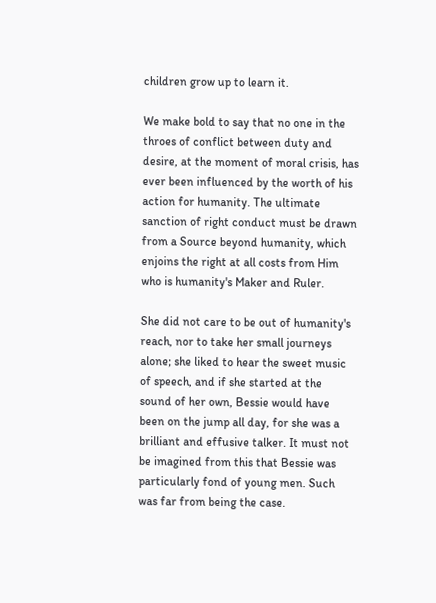children grow up to learn it.

We make bold to say that no one in the throes of conflict between duty and desire, at the moment of moral crisis, has ever been influenced by the worth of his action for humanity. The ultimate sanction of right conduct must be drawn from a Source beyond humanity, which enjoins the right at all costs from Him who is humanity's Maker and Ruler.

She did not care to be out of humanity's reach, nor to take her small journeys alone; she liked to hear the sweet music of speech, and if she started at the sound of her own, Bessie would have been on the jump all day, for she was a brilliant and effusive talker. It must not be imagined from this that Bessie was particularly fond of young men. Such was far from being the case.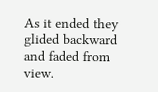As it ended they glided backward and faded from view.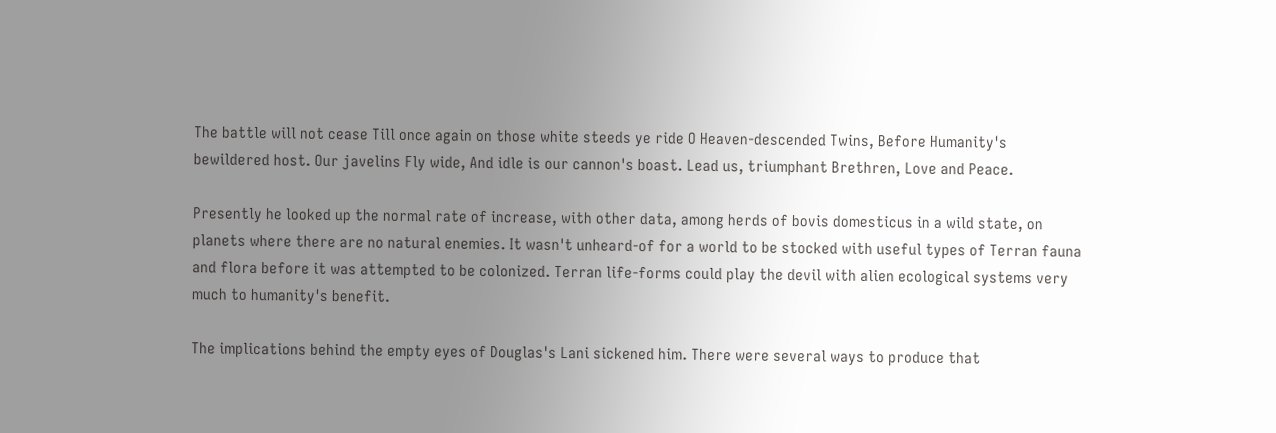The battle will not cease Till once again on those white steeds ye ride O Heaven-descended Twins, Before Humanity's bewildered host. Our javelins Fly wide, And idle is our cannon's boast. Lead us, triumphant Brethren, Love and Peace.

Presently he looked up the normal rate of increase, with other data, among herds of bovis domesticus in a wild state, on planets where there are no natural enemies. It wasn't unheard-of for a world to be stocked with useful types of Terran fauna and flora before it was attempted to be colonized. Terran life-forms could play the devil with alien ecological systems very much to humanity's benefit.

The implications behind the empty eyes of Douglas's Lani sickened him. There were several ways to produce that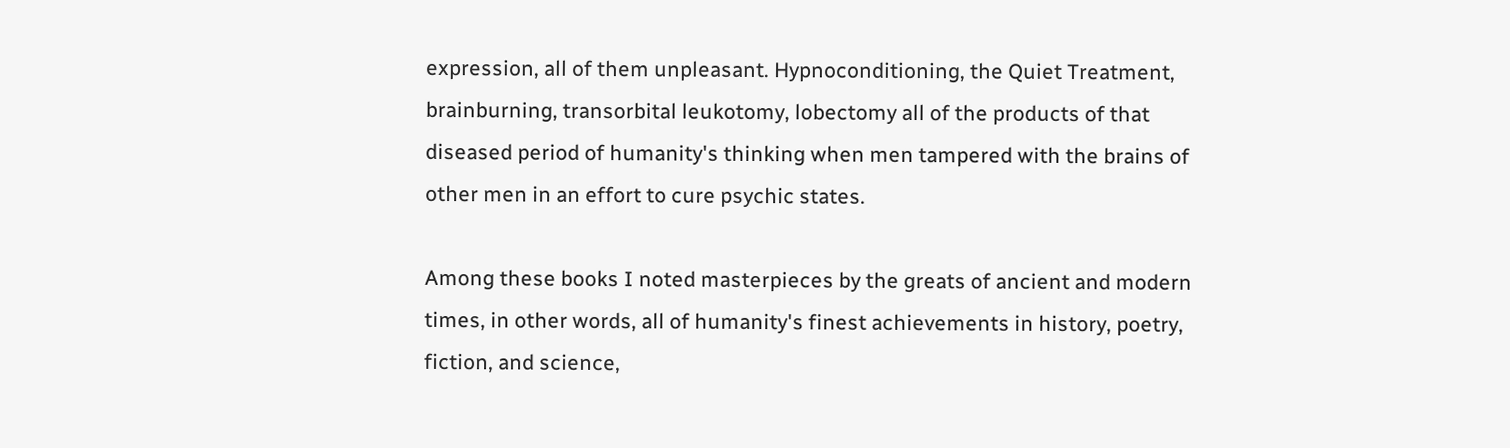expression, all of them unpleasant. Hypnoconditioning, the Quiet Treatment, brainburning, transorbital leukotomy, lobectomy all of the products of that diseased period of humanity's thinking when men tampered with the brains of other men in an effort to cure psychic states.

Among these books I noted masterpieces by the greats of ancient and modern times, in other words, all of humanity's finest achievements in history, poetry, fiction, and science,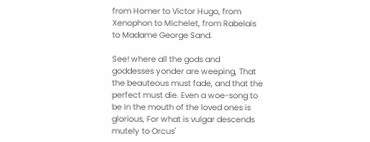from Homer to Victor Hugo, from Xenophon to Michelet, from Rabelais to Madame George Sand.

See! where all the gods and goddesses yonder are weeping, That the beauteous must fade, and that the perfect must die. Even a woe-song to be in the mouth of the loved ones is glorious, For what is vulgar descends mutely to Orcus'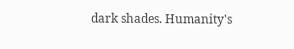dark shades. Humanity's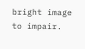bright image to impair.